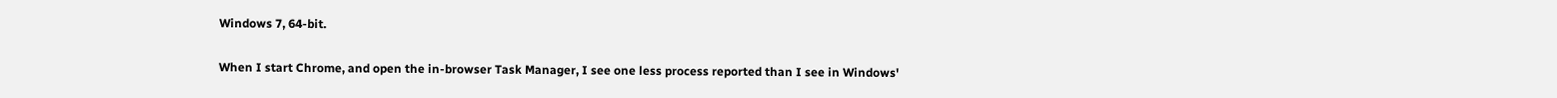Windows 7, 64-bit.

When I start Chrome, and open the in-browser Task Manager, I see one less process reported than I see in Windows'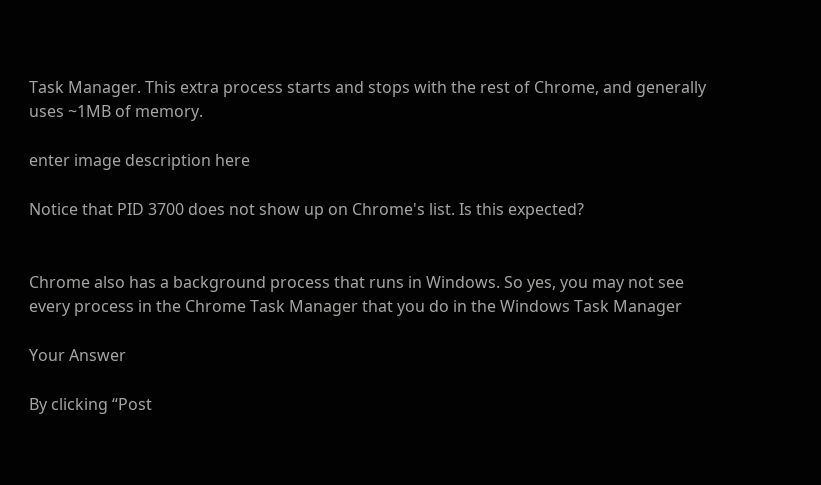Task Manager. This extra process starts and stops with the rest of Chrome, and generally uses ~1MB of memory.

enter image description here

Notice that PID 3700 does not show up on Chrome's list. Is this expected?


Chrome also has a background process that runs in Windows. So yes, you may not see every process in the Chrome Task Manager that you do in the Windows Task Manager

Your Answer

By clicking “Post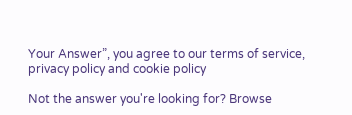Your Answer”, you agree to our terms of service, privacy policy and cookie policy

Not the answer you're looking for? Browse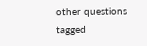other questions tagged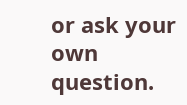or ask your own question.